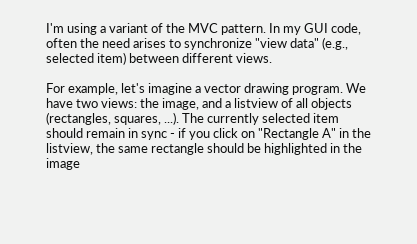I'm using a variant of the MVC pattern. In my GUI code, often the need arises to synchronize "view data" (e.g., selected item) between different views.

For example, let's imagine a vector drawing program. We have two views: the image, and a listview of all objects (rectangles, squares, ...). The currently selected item should remain in sync - if you click on "Rectangle A" in the listview, the same rectangle should be highlighted in the image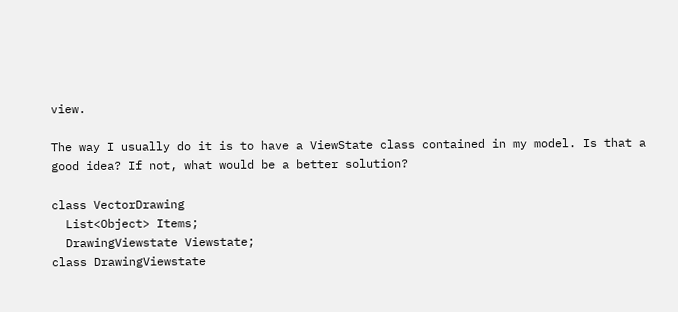view.

The way I usually do it is to have a ViewState class contained in my model. Is that a good idea? If not, what would be a better solution?

class VectorDrawing
  List<Object> Items;
  DrawingViewstate Viewstate;
class DrawingViewstate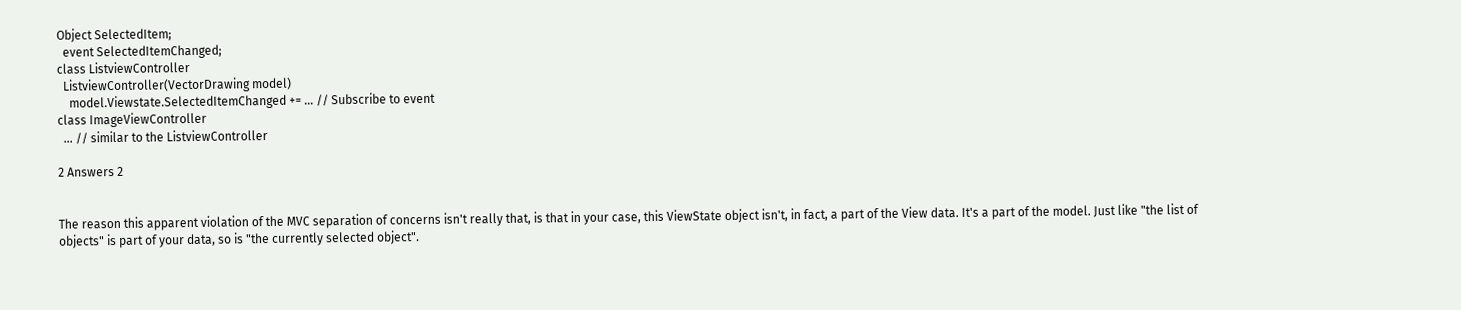Object SelectedItem;
  event SelectedItemChanged;
class ListviewController
  ListviewController(VectorDrawing model)
    model.Viewstate.SelectedItemChanged += ... // Subscribe to event
class ImageViewController
  ... // similar to the ListviewController

2 Answers 2


The reason this apparent violation of the MVC separation of concerns isn't really that, is that in your case, this ViewState object isn't, in fact, a part of the View data. It's a part of the model. Just like "the list of objects" is part of your data, so is "the currently selected object".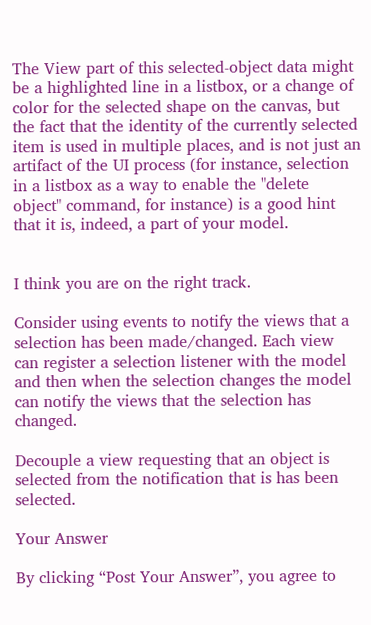The View part of this selected-object data might be a highlighted line in a listbox, or a change of color for the selected shape on the canvas, but the fact that the identity of the currently selected item is used in multiple places, and is not just an artifact of the UI process (for instance, selection in a listbox as a way to enable the "delete object" command, for instance) is a good hint that it is, indeed, a part of your model.


I think you are on the right track.

Consider using events to notify the views that a selection has been made/changed. Each view can register a selection listener with the model and then when the selection changes the model can notify the views that the selection has changed.

Decouple a view requesting that an object is selected from the notification that is has been selected.

Your Answer

By clicking “Post Your Answer”, you agree to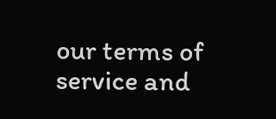our terms of service and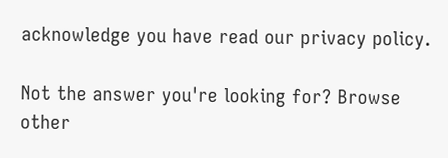acknowledge you have read our privacy policy.

Not the answer you're looking for? Browse other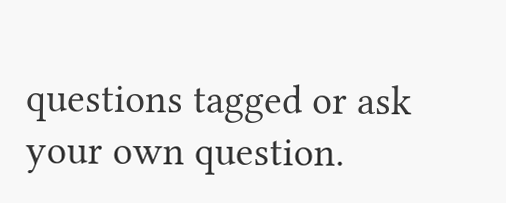questions tagged or ask your own question.